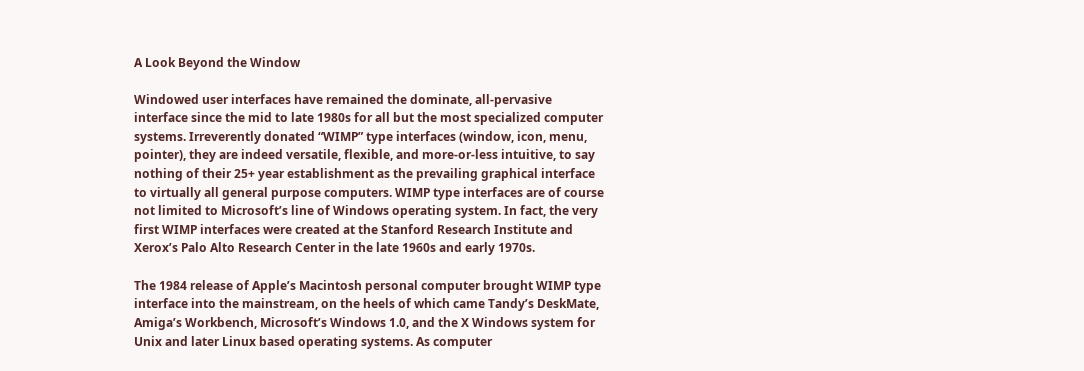A Look Beyond the Window

Windowed user interfaces have remained the dominate, all-pervasive interface since the mid to late 1980s for all but the most specialized computer systems. Irreverently donated “WIMP” type interfaces (window, icon, menu, pointer), they are indeed versatile, flexible, and more-or-less intuitive, to say nothing of their 25+ year establishment as the prevailing graphical interface to virtually all general purpose computers. WIMP type interfaces are of course not limited to Microsoft’s line of Windows operating system. In fact, the very first WIMP interfaces were created at the Stanford Research Institute and Xerox’s Palo Alto Research Center in the late 1960s and early 1970s.

The 1984 release of Apple’s Macintosh personal computer brought WIMP type interface into the mainstream, on the heels of which came Tandy’s DeskMate, Amiga’s Workbench, Microsoft’s Windows 1.0, and the X Windows system for Unix and later Linux based operating systems. As computer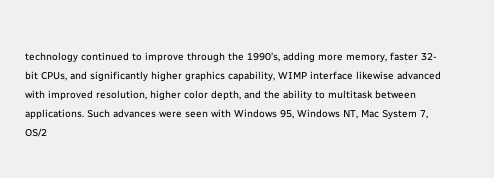technology continued to improve through the 1990’s, adding more memory, faster 32-bit CPUs, and significantly higher graphics capability, WIMP interface likewise advanced with improved resolution, higher color depth, and the ability to multitask between applications. Such advances were seen with Windows 95, Windows NT, Mac System 7, OS/2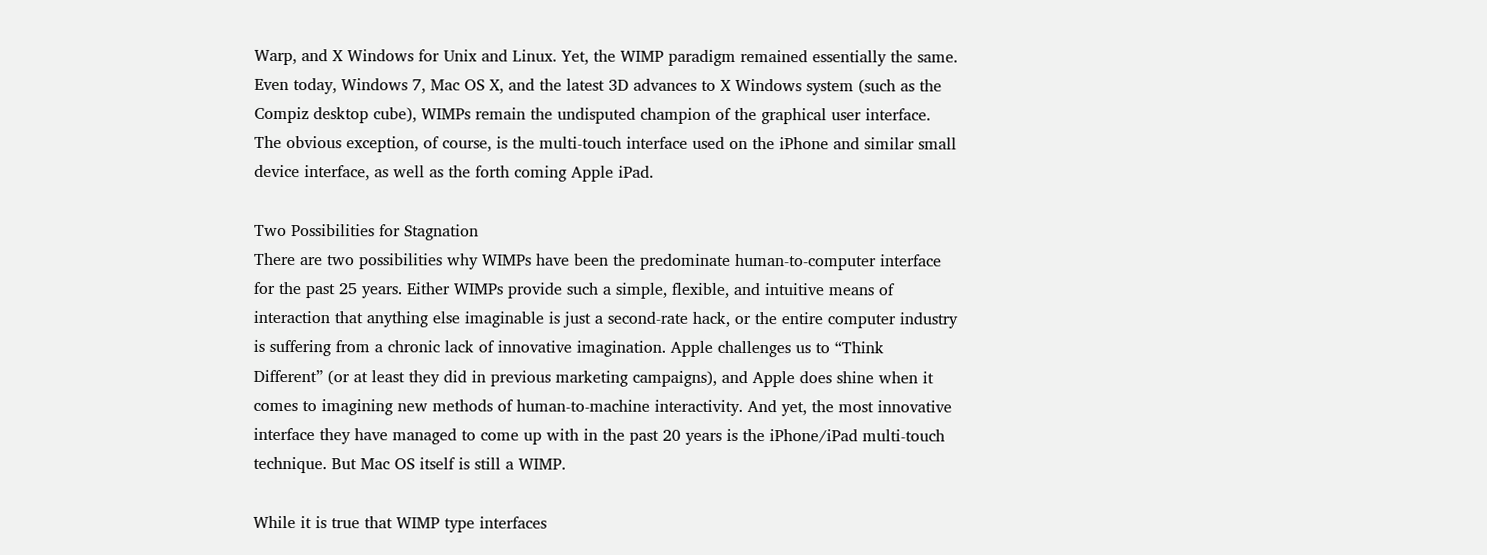Warp, and X Windows for Unix and Linux. Yet, the WIMP paradigm remained essentially the same. Even today, Windows 7, Mac OS X, and the latest 3D advances to X Windows system (such as the Compiz desktop cube), WIMPs remain the undisputed champion of the graphical user interface. The obvious exception, of course, is the multi-touch interface used on the iPhone and similar small device interface, as well as the forth coming Apple iPad.

Two Possibilities for Stagnation
There are two possibilities why WIMPs have been the predominate human-to-computer interface for the past 25 years. Either WIMPs provide such a simple, flexible, and intuitive means of interaction that anything else imaginable is just a second-rate hack, or the entire computer industry is suffering from a chronic lack of innovative imagination. Apple challenges us to “Think Different” (or at least they did in previous marketing campaigns), and Apple does shine when it comes to imagining new methods of human-to-machine interactivity. And yet, the most innovative interface they have managed to come up with in the past 20 years is the iPhone/iPad multi-touch technique. But Mac OS itself is still a WIMP.

While it is true that WIMP type interfaces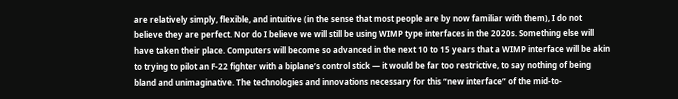are relatively simply, flexible, and intuitive (in the sense that most people are by now familiar with them), I do not believe they are perfect. Nor do I believe we will still be using WIMP type interfaces in the 2020s. Something else will have taken their place. Computers will become so advanced in the next 10 to 15 years that a WIMP interface will be akin to trying to pilot an F-22 fighter with a biplane’s control stick — it would be far too restrictive, to say nothing of being bland and unimaginative. The technologies and innovations necessary for this “new interface” of the mid-to-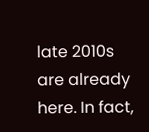late 2010s are already here. In fact,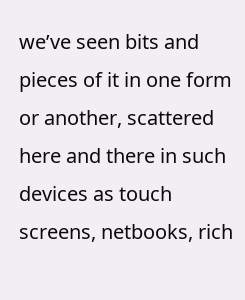we’ve seen bits and pieces of it in one form or another, scattered here and there in such devices as touch screens, netbooks, rich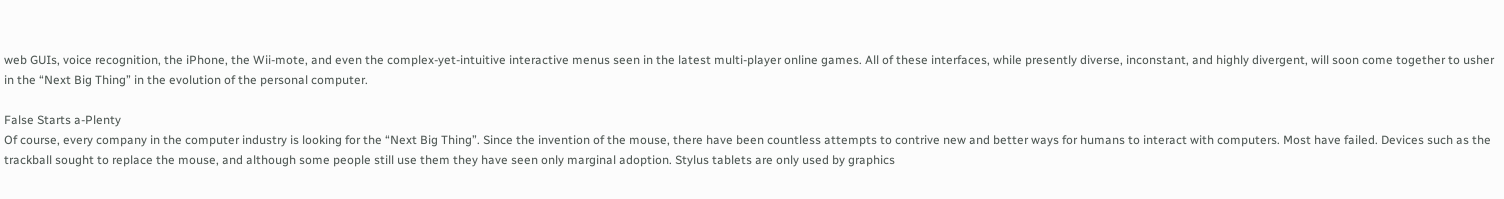web GUIs, voice recognition, the iPhone, the Wii-mote, and even the complex-yet-intuitive interactive menus seen in the latest multi-player online games. All of these interfaces, while presently diverse, inconstant, and highly divergent, will soon come together to usher in the “Next Big Thing” in the evolution of the personal computer.

False Starts a-Plenty
Of course, every company in the computer industry is looking for the “Next Big Thing”. Since the invention of the mouse, there have been countless attempts to contrive new and better ways for humans to interact with computers. Most have failed. Devices such as the trackball sought to replace the mouse, and although some people still use them they have seen only marginal adoption. Stylus tablets are only used by graphics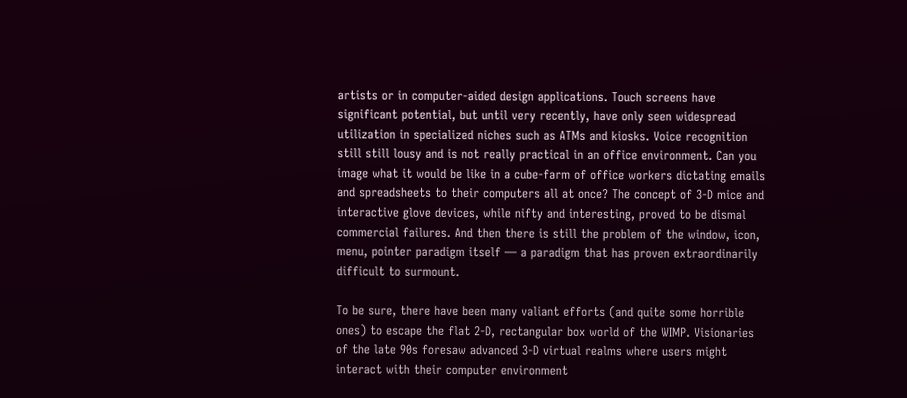artists or in computer-aided design applications. Touch screens have significant potential, but until very recently, have only seen widespread utilization in specialized niches such as ATMs and kiosks. Voice recognition still still lousy and is not really practical in an office environment. Can you image what it would be like in a cube-farm of office workers dictating emails and spreadsheets to their computers all at once? The concept of 3-D mice and interactive glove devices, while nifty and interesting, proved to be dismal commercial failures. And then there is still the problem of the window, icon, menu, pointer paradigm itself — a paradigm that has proven extraordinarily difficult to surmount.

To be sure, there have been many valiant efforts (and quite some horrible ones) to escape the flat 2-D, rectangular box world of the WIMP. Visionaries of the late 90s foresaw advanced 3-D virtual realms where users might interact with their computer environment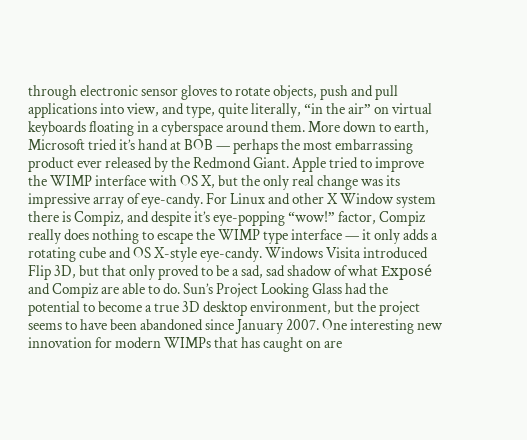through electronic sensor gloves to rotate objects, push and pull applications into view, and type, quite literally, “in the air” on virtual keyboards floating in a cyberspace around them. More down to earth, Microsoft tried it’s hand at BOB — perhaps the most embarrassing product ever released by the Redmond Giant. Apple tried to improve the WIMP interface with OS X, but the only real change was its impressive array of eye-candy. For Linux and other X Window system there is Compiz, and despite it’s eye-popping “wow!” factor, Compiz really does nothing to escape the WIMP type interface — it only adds a rotating cube and OS X-style eye-candy. Windows Visita introduced Flip 3D, but that only proved to be a sad, sad shadow of what Exposé and Compiz are able to do. Sun’s Project Looking Glass had the potential to become a true 3D desktop environment, but the project seems to have been abandoned since January 2007. One interesting new innovation for modern WIMPs that has caught on are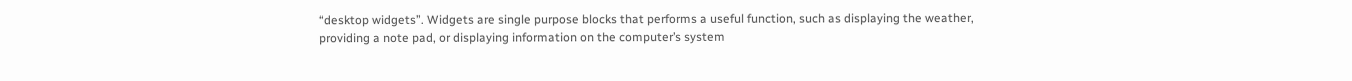“desktop widgets”. Widgets are single purpose blocks that performs a useful function, such as displaying the weather, providing a note pad, or displaying information on the computer’s system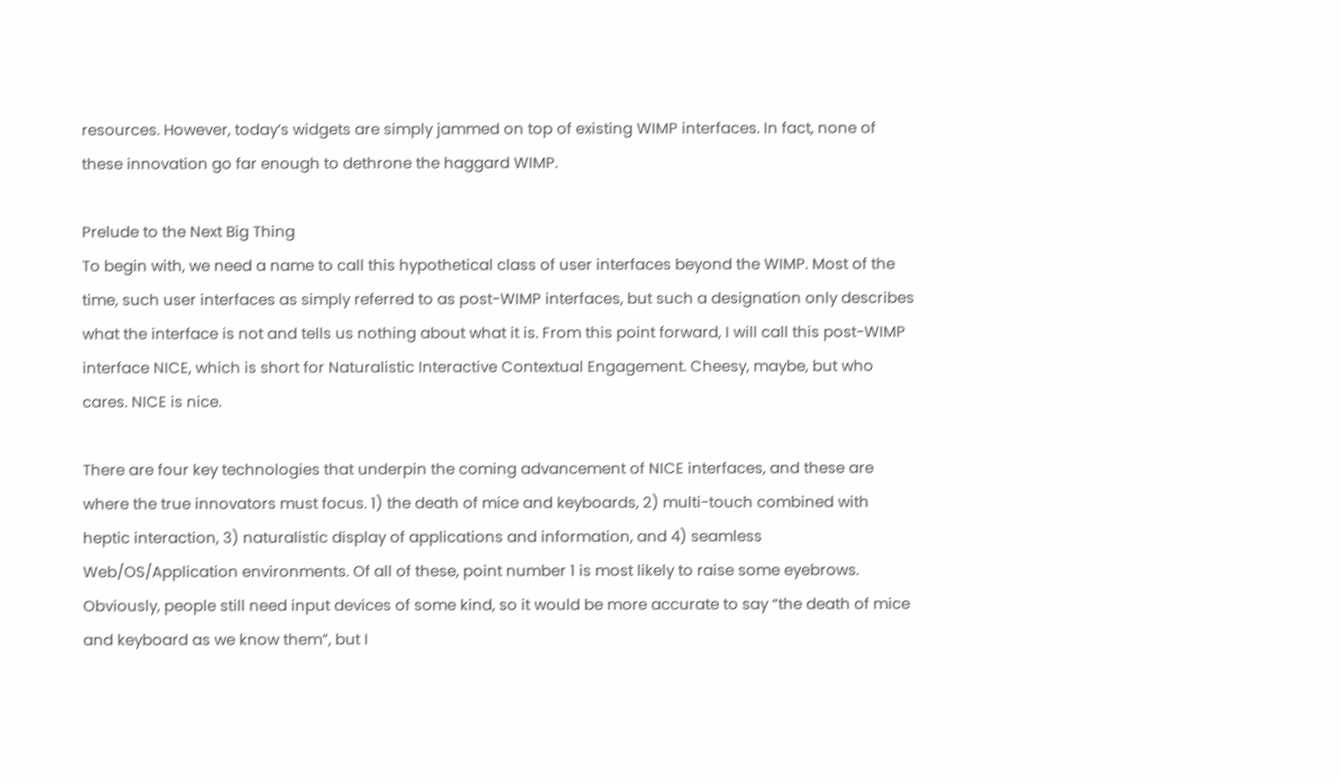resources. However, today’s widgets are simply jammed on top of existing WIMP interfaces. In fact, none of these innovation go far enough to dethrone the haggard WIMP.

Prelude to the Next Big Thing
To begin with, we need a name to call this hypothetical class of user interfaces beyond the WIMP. Most of the time, such user interfaces as simply referred to as post-WIMP interfaces, but such a designation only describes what the interface is not and tells us nothing about what it is. From this point forward, I will call this post-WIMP interface NICE, which is short for Naturalistic Interactive Contextual Engagement. Cheesy, maybe, but who cares. NICE is nice.

There are four key technologies that underpin the coming advancement of NICE interfaces, and these are where the true innovators must focus. 1) the death of mice and keyboards, 2) multi-touch combined with heptic interaction, 3) naturalistic display of applications and information, and 4) seamless Web/OS/Application environments. Of all of these, point number 1 is most likely to raise some eyebrows. Obviously, people still need input devices of some kind, so it would be more accurate to say “the death of mice and keyboard as we know them”, but I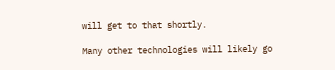will get to that shortly.

Many other technologies will likely go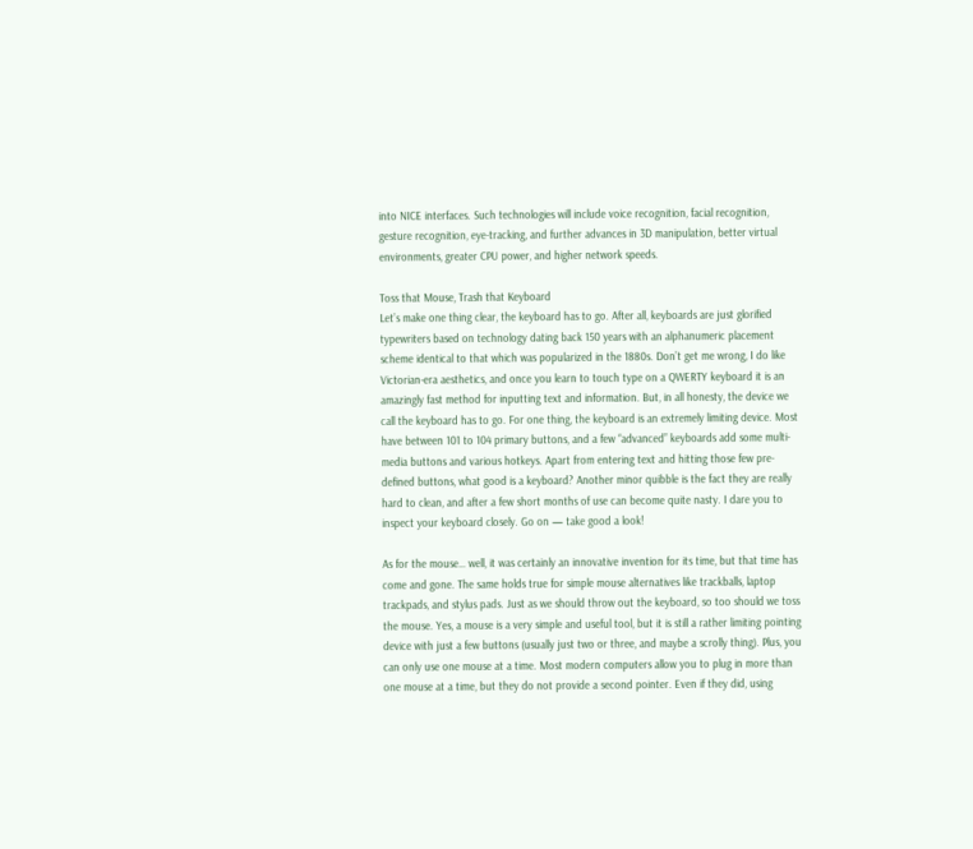into NICE interfaces. Such technologies will include voice recognition, facial recognition, gesture recognition, eye-tracking, and further advances in 3D manipulation, better virtual environments, greater CPU power, and higher network speeds.

Toss that Mouse, Trash that Keyboard
Let’s make one thing clear, the keyboard has to go. After all, keyboards are just glorified typewriters based on technology dating back 150 years with an alphanumeric placement scheme identical to that which was popularized in the 1880s. Don’t get me wrong, I do like Victorian-era aesthetics, and once you learn to touch type on a QWERTY keyboard it is an amazingly fast method for inputting text and information. But, in all honesty, the device we call the keyboard has to go. For one thing, the keyboard is an extremely limiting device. Most have between 101 to 104 primary buttons, and a few “advanced” keyboards add some multi-media buttons and various hotkeys. Apart from entering text and hitting those few pre-defined buttons, what good is a keyboard? Another minor quibble is the fact they are really hard to clean, and after a few short months of use can become quite nasty. I dare you to inspect your keyboard closely. Go on — take good a look!

As for the mouse… well, it was certainly an innovative invention for its time, but that time has come and gone. The same holds true for simple mouse alternatives like trackballs, laptop trackpads, and stylus pads. Just as we should throw out the keyboard, so too should we toss the mouse. Yes, a mouse is a very simple and useful tool, but it is still a rather limiting pointing device with just a few buttons (usually just two or three, and maybe a scrolly thing). Plus, you can only use one mouse at a time. Most modern computers allow you to plug in more than one mouse at a time, but they do not provide a second pointer. Even if they did, using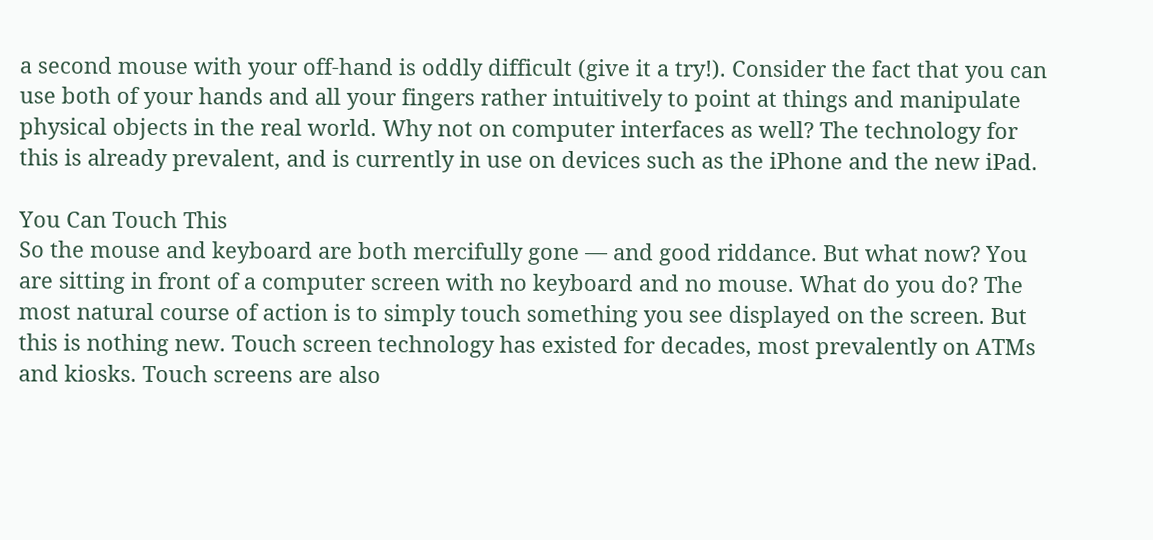a second mouse with your off-hand is oddly difficult (give it a try!). Consider the fact that you can use both of your hands and all your fingers rather intuitively to point at things and manipulate physical objects in the real world. Why not on computer interfaces as well? The technology for this is already prevalent, and is currently in use on devices such as the iPhone and the new iPad.

You Can Touch This
So the mouse and keyboard are both mercifully gone — and good riddance. But what now? You are sitting in front of a computer screen with no keyboard and no mouse. What do you do? The most natural course of action is to simply touch something you see displayed on the screen. But this is nothing new. Touch screen technology has existed for decades, most prevalently on ATMs and kiosks. Touch screens are also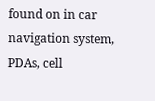found on in car navigation system, PDAs, cell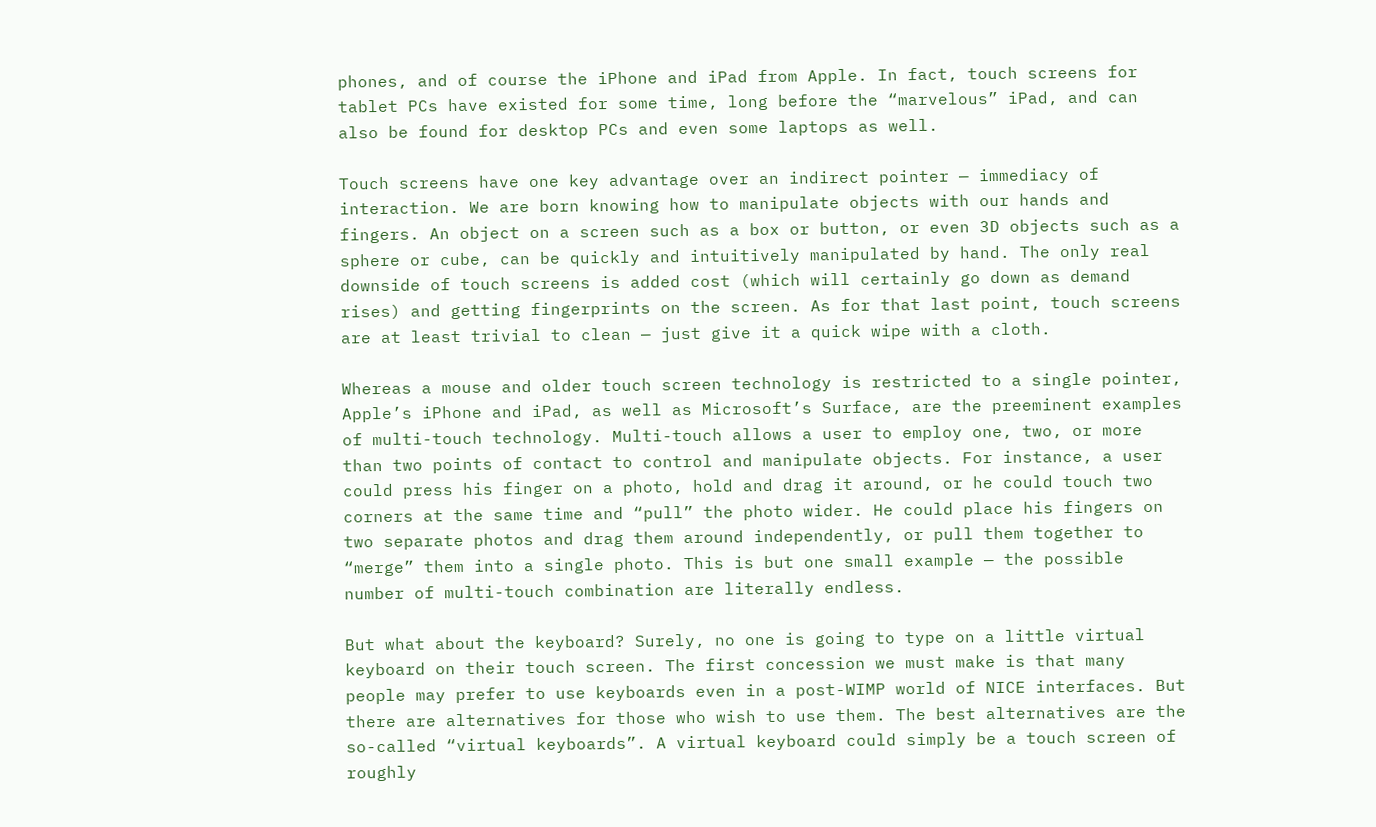phones, and of course the iPhone and iPad from Apple. In fact, touch screens for tablet PCs have existed for some time, long before the “marvelous” iPad, and can also be found for desktop PCs and even some laptops as well.

Touch screens have one key advantage over an indirect pointer — immediacy of interaction. We are born knowing how to manipulate objects with our hands and fingers. An object on a screen such as a box or button, or even 3D objects such as a sphere or cube, can be quickly and intuitively manipulated by hand. The only real downside of touch screens is added cost (which will certainly go down as demand rises) and getting fingerprints on the screen. As for that last point, touch screens are at least trivial to clean — just give it a quick wipe with a cloth.

Whereas a mouse and older touch screen technology is restricted to a single pointer, Apple’s iPhone and iPad, as well as Microsoft’s Surface, are the preeminent examples of multi-touch technology. Multi-touch allows a user to employ one, two, or more than two points of contact to control and manipulate objects. For instance, a user could press his finger on a photo, hold and drag it around, or he could touch two corners at the same time and “pull” the photo wider. He could place his fingers on two separate photos and drag them around independently, or pull them together to “merge” them into a single photo. This is but one small example — the possible number of multi-touch combination are literally endless.

But what about the keyboard? Surely, no one is going to type on a little virtual keyboard on their touch screen. The first concession we must make is that many people may prefer to use keyboards even in a post-WIMP world of NICE interfaces. But there are alternatives for those who wish to use them. The best alternatives are the so-called “virtual keyboards”. A virtual keyboard could simply be a touch screen of roughly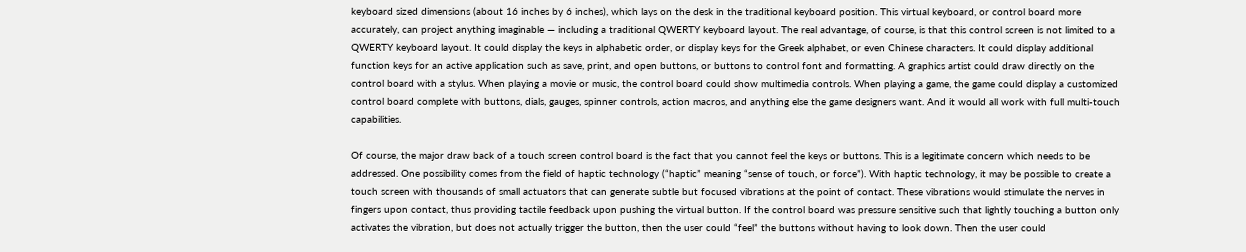keyboard sized dimensions (about 16 inches by 6 inches), which lays on the desk in the traditional keyboard position. This virtual keyboard, or control board more accurately, can project anything imaginable — including a traditional QWERTY keyboard layout. The real advantage, of course, is that this control screen is not limited to a QWERTY keyboard layout. It could display the keys in alphabetic order, or display keys for the Greek alphabet, or even Chinese characters. It could display additional function keys for an active application such as save, print, and open buttons, or buttons to control font and formatting. A graphics artist could draw directly on the control board with a stylus. When playing a movie or music, the control board could show multimedia controls. When playing a game, the game could display a customized control board complete with buttons, dials, gauges, spinner controls, action macros, and anything else the game designers want. And it would all work with full multi-touch capabilities.

Of course, the major draw back of a touch screen control board is the fact that you cannot feel the keys or buttons. This is a legitimate concern which needs to be addressed. One possibility comes from the field of haptic technology (“haptic” meaning “sense of touch, or force”). With haptic technology, it may be possible to create a touch screen with thousands of small actuators that can generate subtle but focused vibrations at the point of contact. These vibrations would stimulate the nerves in fingers upon contact, thus providing tactile feedback upon pushing the virtual button. If the control board was pressure sensitive such that lightly touching a button only activates the vibration, but does not actually trigger the button, then the user could “feel” the buttons without having to look down. Then the user could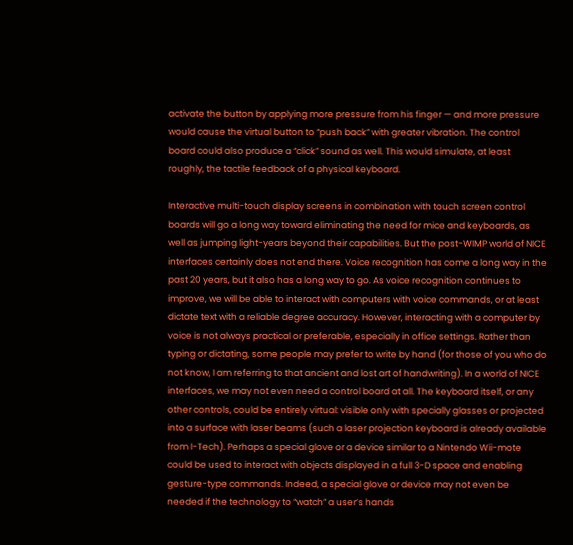activate the button by applying more pressure from his finger — and more pressure would cause the virtual button to “push back” with greater vibration. The control board could also produce a “click” sound as well. This would simulate, at least roughly, the tactile feedback of a physical keyboard.

Interactive multi-touch display screens in combination with touch screen control boards will go a long way toward eliminating the need for mice and keyboards, as well as jumping light-years beyond their capabilities. But the post-WIMP world of NICE interfaces certainly does not end there. Voice recognition has come a long way in the past 20 years, but it also has a long way to go. As voice recognition continues to improve, we will be able to interact with computers with voice commands, or at least dictate text with a reliable degree accuracy. However, interacting with a computer by voice is not always practical or preferable, especially in office settings. Rather than typing or dictating, some people may prefer to write by hand (for those of you who do not know, I am referring to that ancient and lost art of handwriting). In a world of NICE interfaces, we may not even need a control board at all. The keyboard itself, or any other controls, could be entirely virtual: visible only with specially glasses or projected into a surface with laser beams (such a laser projection keyboard is already available from I-Tech). Perhaps a special glove or a device similar to a Nintendo Wii-mote could be used to interact with objects displayed in a full 3-D space and enabling gesture-type commands. Indeed, a special glove or device may not even be needed if the technology to “watch” a user’s hands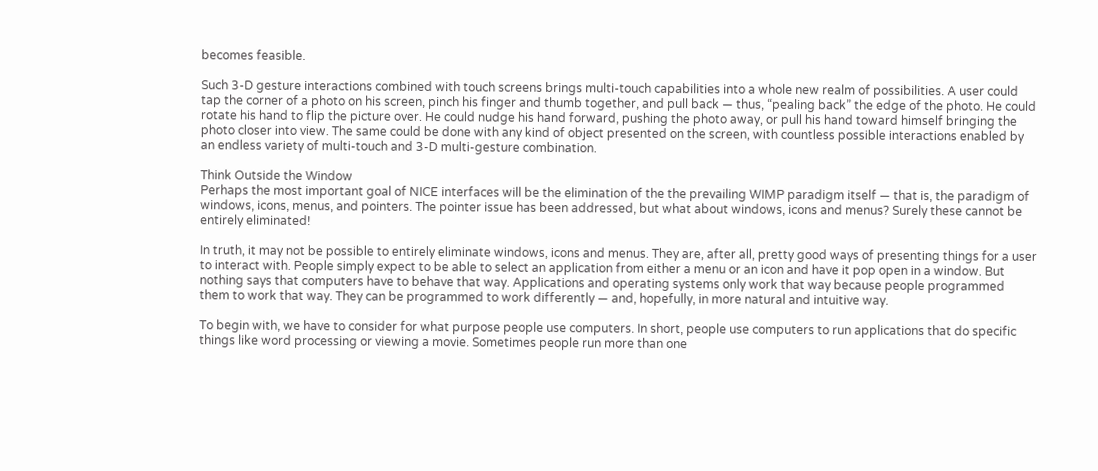becomes feasible.

Such 3-D gesture interactions combined with touch screens brings multi-touch capabilities into a whole new realm of possibilities. A user could tap the corner of a photo on his screen, pinch his finger and thumb together, and pull back — thus, “pealing back” the edge of the photo. He could rotate his hand to flip the picture over. He could nudge his hand forward, pushing the photo away, or pull his hand toward himself bringing the photo closer into view. The same could be done with any kind of object presented on the screen, with countless possible interactions enabled by an endless variety of multi-touch and 3-D multi-gesture combination.

Think Outside the Window
Perhaps the most important goal of NICE interfaces will be the elimination of the the prevailing WIMP paradigm itself — that is, the paradigm of windows, icons, menus, and pointers. The pointer issue has been addressed, but what about windows, icons and menus? Surely these cannot be entirely eliminated!

In truth, it may not be possible to entirely eliminate windows, icons and menus. They are, after all, pretty good ways of presenting things for a user to interact with. People simply expect to be able to select an application from either a menu or an icon and have it pop open in a window. But nothing says that computers have to behave that way. Applications and operating systems only work that way because people programmed them to work that way. They can be programmed to work differently — and, hopefully, in more natural and intuitive way.

To begin with, we have to consider for what purpose people use computers. In short, people use computers to run applications that do specific things like word processing or viewing a movie. Sometimes people run more than one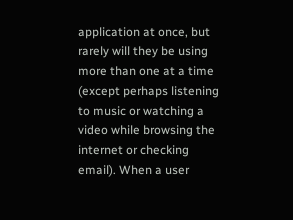application at once, but rarely will they be using more than one at a time (except perhaps listening to music or watching a video while browsing the internet or checking email). When a user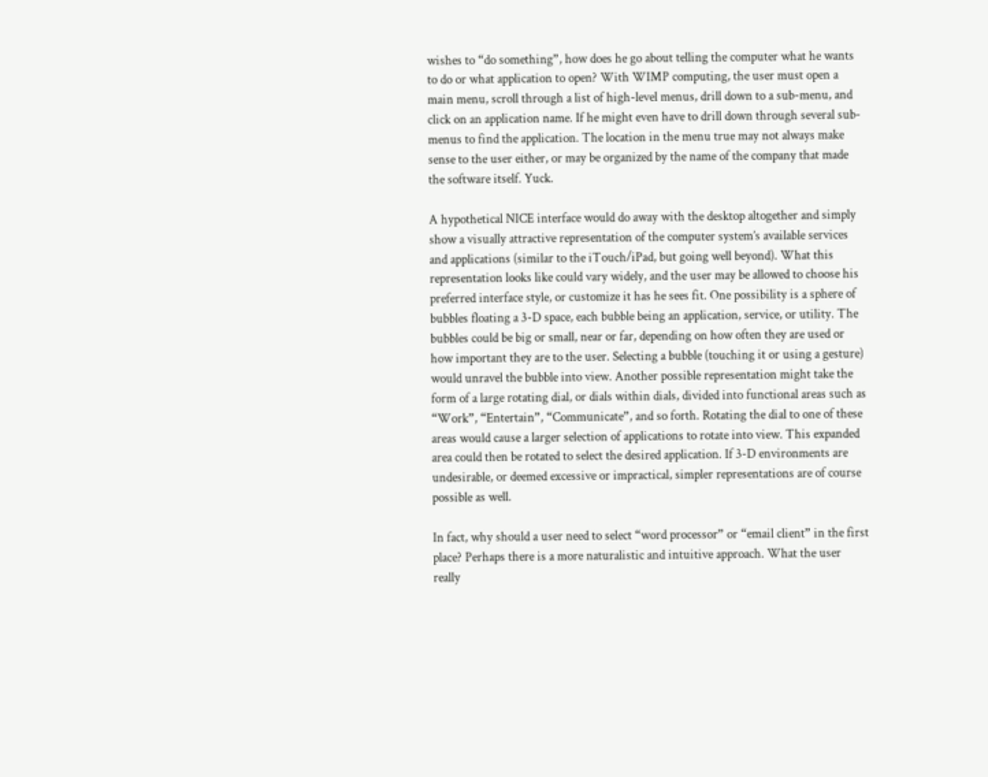wishes to “do something”, how does he go about telling the computer what he wants to do or what application to open? With WIMP computing, the user must open a main menu, scroll through a list of high-level menus, drill down to a sub-menu, and click on an application name. If he might even have to drill down through several sub-menus to find the application. The location in the menu true may not always make sense to the user either, or may be organized by the name of the company that made the software itself. Yuck.

A hypothetical NICE interface would do away with the desktop altogether and simply show a visually attractive representation of the computer system’s available services and applications (similar to the iTouch/iPad, but going well beyond). What this representation looks like could vary widely, and the user may be allowed to choose his preferred interface style, or customize it has he sees fit. One possibility is a sphere of bubbles floating a 3-D space, each bubble being an application, service, or utility. The bubbles could be big or small, near or far, depending on how often they are used or how important they are to the user. Selecting a bubble (touching it or using a gesture) would unravel the bubble into view. Another possible representation might take the form of a large rotating dial, or dials within dials, divided into functional areas such as “Work”, “Entertain”, “Communicate”, and so forth. Rotating the dial to one of these areas would cause a larger selection of applications to rotate into view. This expanded area could then be rotated to select the desired application. If 3-D environments are undesirable, or deemed excessive or impractical, simpler representations are of course possible as well.

In fact, why should a user need to select “word processor” or “email client” in the first place? Perhaps there is a more naturalistic and intuitive approach. What the user really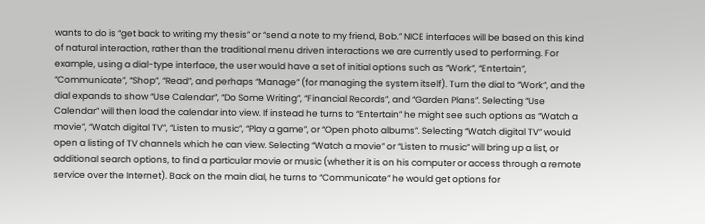wants to do is “get back to writing my thesis” or “send a note to my friend, Bob.” NICE interfaces will be based on this kind of natural interaction, rather than the traditional menu driven interactions we are currently used to performing. For example, using a dial-type interface, the user would have a set of initial options such as “Work”, “Entertain”, “Communicate”, “Shop”, “Read”, and perhaps “Manage” (for managing the system itself). Turn the dial to “Work”, and the dial expands to show “Use Calendar”, “Do Some Writing”, “Financial Records”, and “Garden Plans”. Selecting “Use Calendar” will then load the calendar into view. If instead he turns to “Entertain” he might see such options as “Watch a movie”, “Watch digital TV”, “Listen to music”, “Play a game”, or “Open photo albums”. Selecting “Watch digital TV” would open a listing of TV channels which he can view. Selecting “Watch a movie” or “Listen to music” will bring up a list, or additional search options, to find a particular movie or music (whether it is on his computer or access through a remote service over the Internet). Back on the main dial, he turns to “Communicate” he would get options for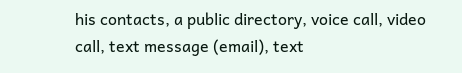his contacts, a public directory, voice call, video call, text message (email), text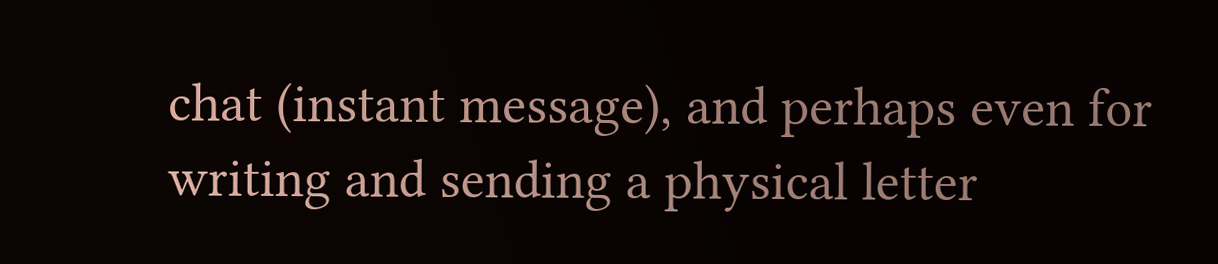chat (instant message), and perhaps even for writing and sending a physical letter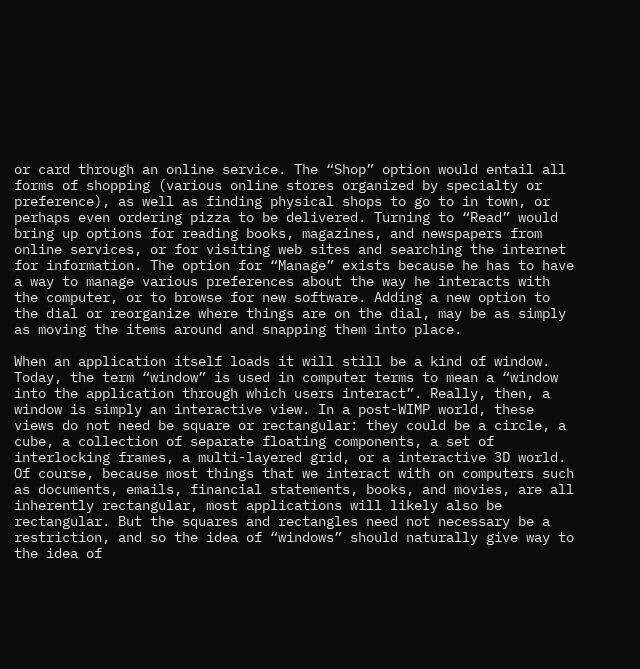or card through an online service. The “Shop” option would entail all forms of shopping (various online stores organized by specialty or preference), as well as finding physical shops to go to in town, or perhaps even ordering pizza to be delivered. Turning to “Read” would bring up options for reading books, magazines, and newspapers from online services, or for visiting web sites and searching the internet for information. The option for “Manage” exists because he has to have a way to manage various preferences about the way he interacts with the computer, or to browse for new software. Adding a new option to the dial or reorganize where things are on the dial, may be as simply as moving the items around and snapping them into place.

When an application itself loads it will still be a kind of window. Today, the term “window” is used in computer terms to mean a “window into the application through which users interact”. Really, then, a window is simply an interactive view. In a post-WIMP world, these views do not need be square or rectangular: they could be a circle, a cube, a collection of separate floating components, a set of interlocking frames, a multi-layered grid, or a interactive 3D world. Of course, because most things that we interact with on computers such as documents, emails, financial statements, books, and movies, are all inherently rectangular, most applications will likely also be rectangular. But the squares and rectangles need not necessary be a restriction, and so the idea of “windows” should naturally give way to the idea of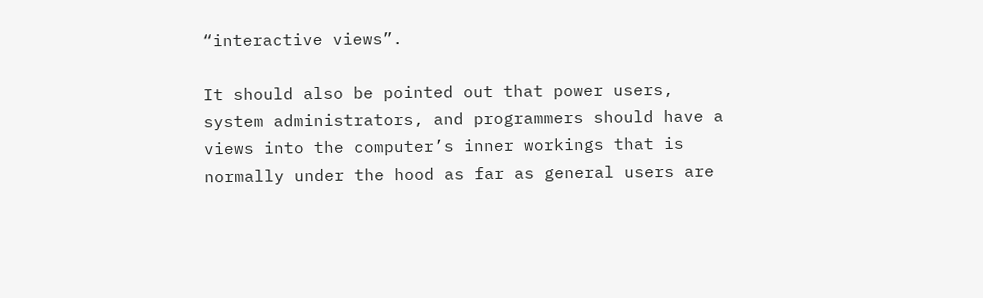“interactive views”.

It should also be pointed out that power users, system administrators, and programmers should have a views into the computer’s inner workings that is normally under the hood as far as general users are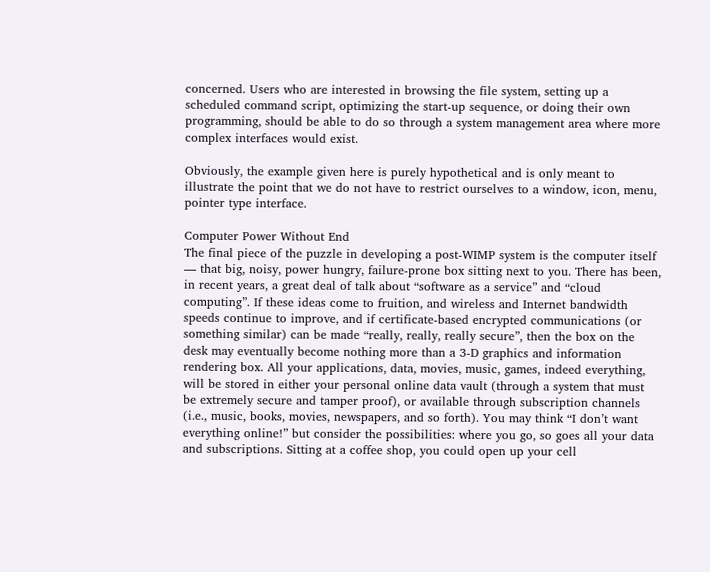concerned. Users who are interested in browsing the file system, setting up a scheduled command script, optimizing the start-up sequence, or doing their own programming, should be able to do so through a system management area where more complex interfaces would exist.

Obviously, the example given here is purely hypothetical and is only meant to illustrate the point that we do not have to restrict ourselves to a window, icon, menu, pointer type interface.

Computer Power Without End
The final piece of the puzzle in developing a post-WIMP system is the computer itself — that big, noisy, power hungry, failure-prone box sitting next to you. There has been, in recent years, a great deal of talk about “software as a service” and “cloud computing”. If these ideas come to fruition, and wireless and Internet bandwidth speeds continue to improve, and if certificate-based encrypted communications (or something similar) can be made “really, really, really secure”, then the box on the desk may eventually become nothing more than a 3-D graphics and information rendering box. All your applications, data, movies, music, games, indeed everything, will be stored in either your personal online data vault (through a system that must be extremely secure and tamper proof), or available through subscription channels (i.e., music, books, movies, newspapers, and so forth). You may think “I don’t want everything online!” but consider the possibilities: where you go, so goes all your data and subscriptions. Sitting at a coffee shop, you could open up your cell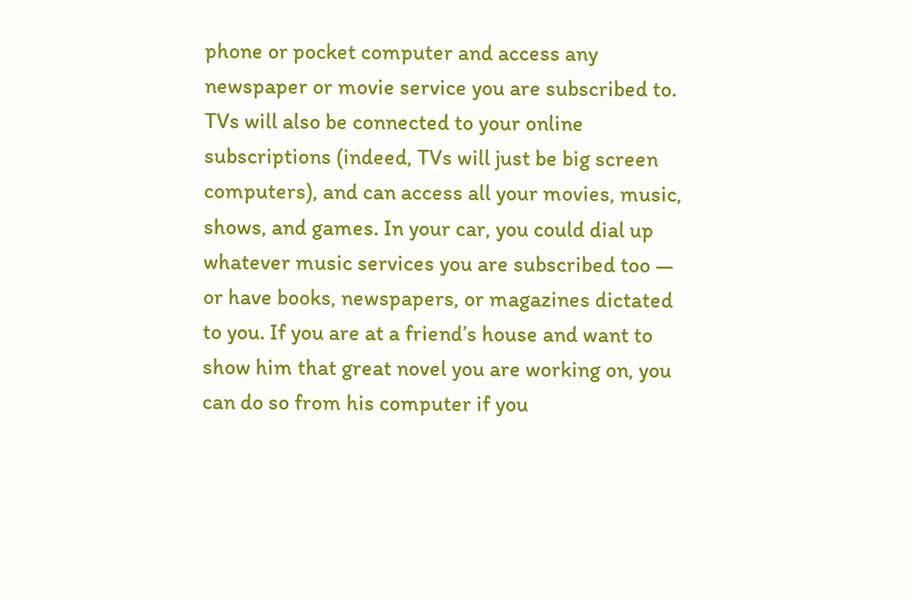phone or pocket computer and access any newspaper or movie service you are subscribed to. TVs will also be connected to your online subscriptions (indeed, TVs will just be big screen computers), and can access all your movies, music, shows, and games. In your car, you could dial up whatever music services you are subscribed too — or have books, newspapers, or magazines dictated to you. If you are at a friend’s house and want to show him that great novel you are working on, you can do so from his computer if you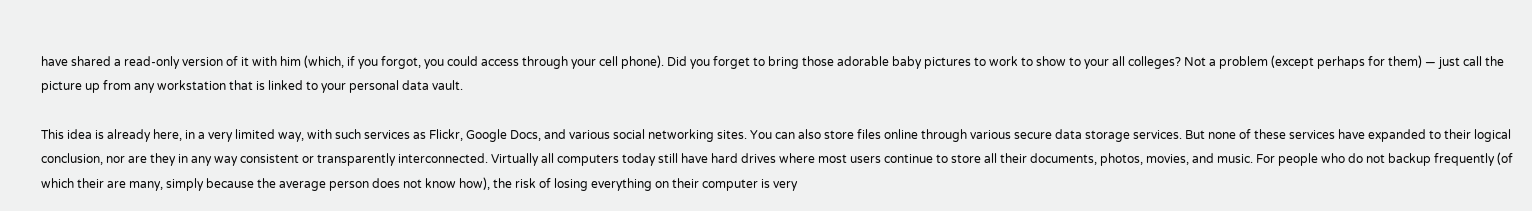have shared a read-only version of it with him (which, if you forgot, you could access through your cell phone). Did you forget to bring those adorable baby pictures to work to show to your all colleges? Not a problem (except perhaps for them) — just call the picture up from any workstation that is linked to your personal data vault.

This idea is already here, in a very limited way, with such services as Flickr, Google Docs, and various social networking sites. You can also store files online through various secure data storage services. But none of these services have expanded to their logical conclusion, nor are they in any way consistent or transparently interconnected. Virtually all computers today still have hard drives where most users continue to store all their documents, photos, movies, and music. For people who do not backup frequently (of which their are many, simply because the average person does not know how), the risk of losing everything on their computer is very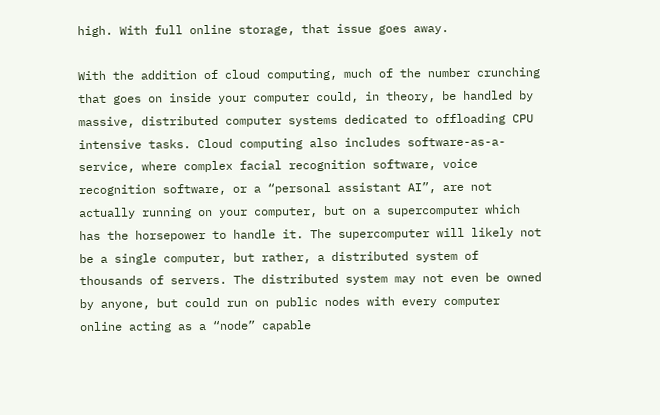high. With full online storage, that issue goes away.

With the addition of cloud computing, much of the number crunching that goes on inside your computer could, in theory, be handled by massive, distributed computer systems dedicated to offloading CPU intensive tasks. Cloud computing also includes software-as-a-service, where complex facial recognition software, voice recognition software, or a “personal assistant AI”, are not actually running on your computer, but on a supercomputer which has the horsepower to handle it. The supercomputer will likely not be a single computer, but rather, a distributed system of thousands of servers. The distributed system may not even be owned by anyone, but could run on public nodes with every computer online acting as a “node” capable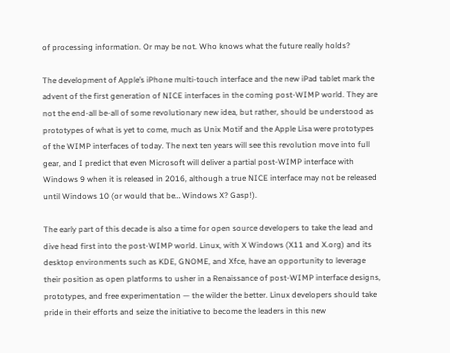of processing information. Or may be not. Who knows what the future really holds?

The development of Apple’s iPhone multi-touch interface and the new iPad tablet mark the advent of the first generation of NICE interfaces in the coming post-WIMP world. They are not the end-all be-all of some revolutionary new idea, but rather, should be understood as prototypes of what is yet to come, much as Unix Motif and the Apple Lisa were prototypes of the WIMP interfaces of today. The next ten years will see this revolution move into full gear, and I predict that even Microsoft will deliver a partial post-WIMP interface with Windows 9 when it is released in 2016, although a true NICE interface may not be released until Windows 10 (or would that be… Windows X? Gasp!).

The early part of this decade is also a time for open source developers to take the lead and dive head first into the post-WIMP world. Linux, with X Windows (X11 and X.org) and its desktop environments such as KDE, GNOME, and Xfce, have an opportunity to leverage their position as open platforms to usher in a Renaissance of post-WIMP interface designs, prototypes, and free experimentation — the wilder the better. Linux developers should take pride in their efforts and seize the initiative to become the leaders in this new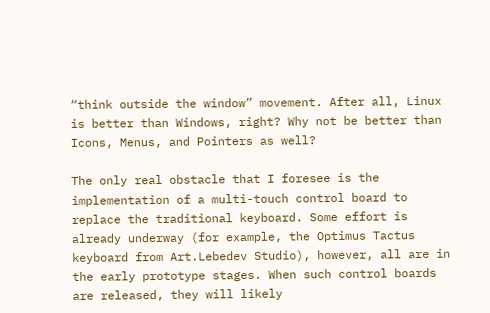“think outside the window” movement. After all, Linux is better than Windows, right? Why not be better than Icons, Menus, and Pointers as well?

The only real obstacle that I foresee is the implementation of a multi-touch control board to replace the traditional keyboard. Some effort is already underway (for example, the Optimus Tactus keyboard from Art.Lebedev Studio), however, all are in the early prototype stages. When such control boards are released, they will likely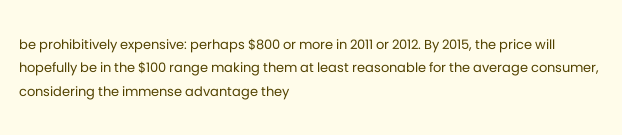be prohibitively expensive: perhaps $800 or more in 2011 or 2012. By 2015, the price will hopefully be in the $100 range making them at least reasonable for the average consumer, considering the immense advantage they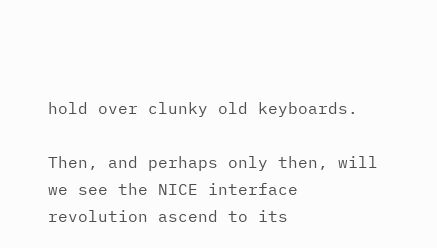hold over clunky old keyboards.

Then, and perhaps only then, will we see the NICE interface revolution ascend to its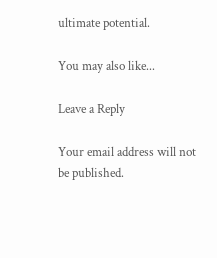ultimate potential.

You may also like...

Leave a Reply

Your email address will not be published.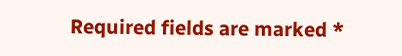Required fields are marked *